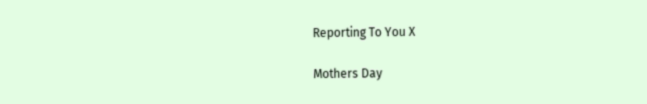Reporting To You X

Mothers Day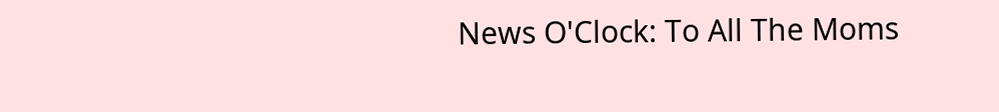News O'Clock: To All The Moms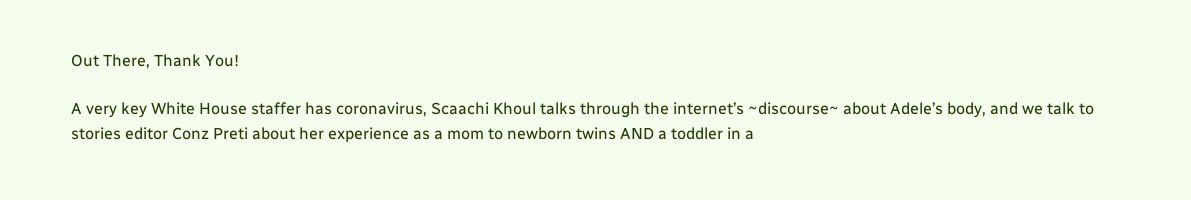Out There, Thank You!

A very key White House staffer has coronavirus, Scaachi Khoul talks through the internet’s ~discourse~ about Adele’s body, and we talk to stories editor Conz Preti about her experience as a mom to newborn twins AND a toddler in a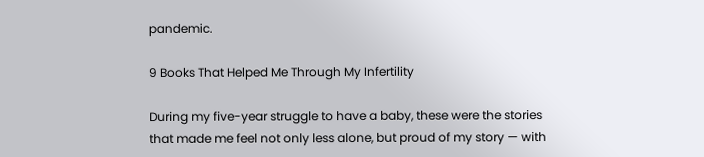pandemic.

9 Books That Helped Me Through My Infertility

During my five-year struggle to have a baby, these were the stories that made me feel not only less alone, but proud of my story — with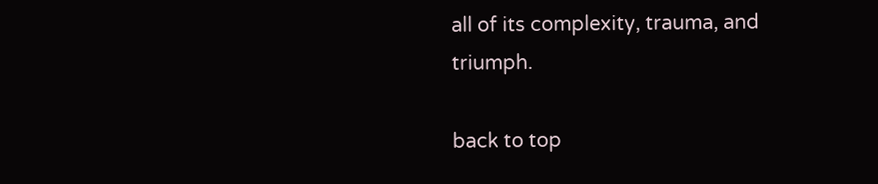all of its complexity, trauma, and triumph.

back to top